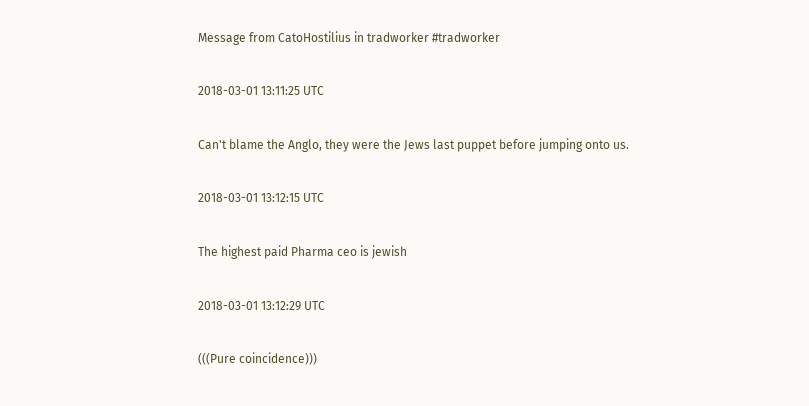Message from CatoHostilius in tradworker #tradworker

2018-03-01 13:11:25 UTC

Can't blame the Anglo, they were the Jews last puppet before jumping onto us.

2018-03-01 13:12:15 UTC

The highest paid Pharma ceo is jewish

2018-03-01 13:12:29 UTC

(((Pure coincidence)))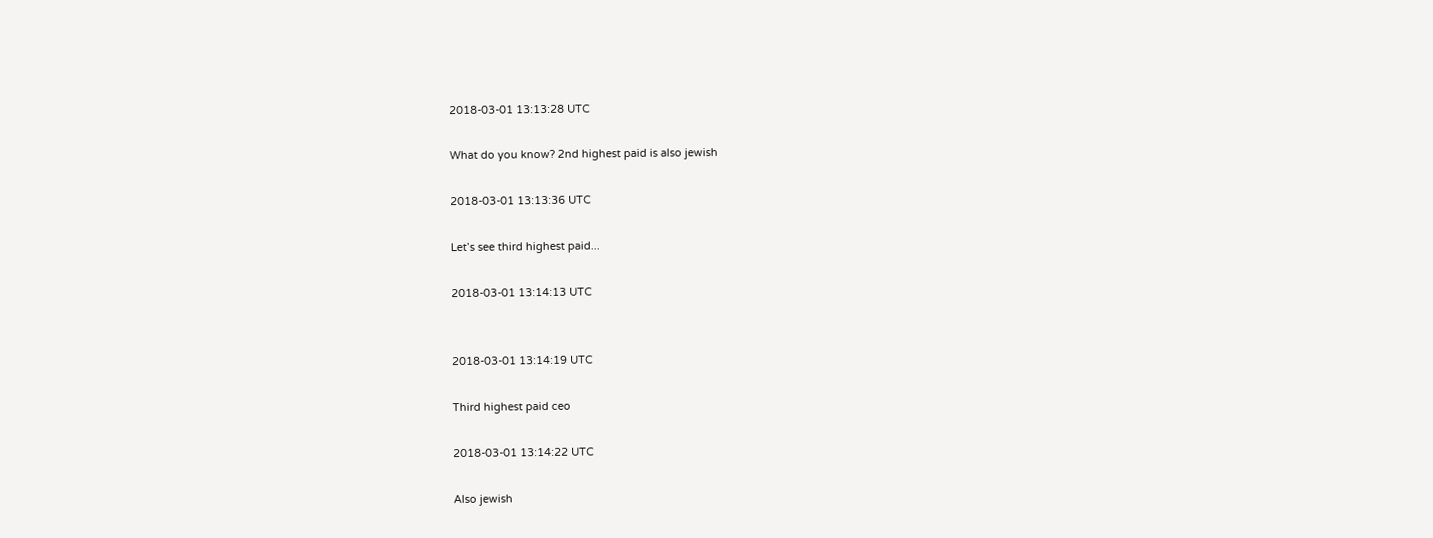2018-03-01 13:13:28 UTC

What do you know? 2nd highest paid is also jewish

2018-03-01 13:13:36 UTC

Let’s see third highest paid...

2018-03-01 13:14:13 UTC


2018-03-01 13:14:19 UTC

Third highest paid ceo

2018-03-01 13:14:22 UTC

Also jewish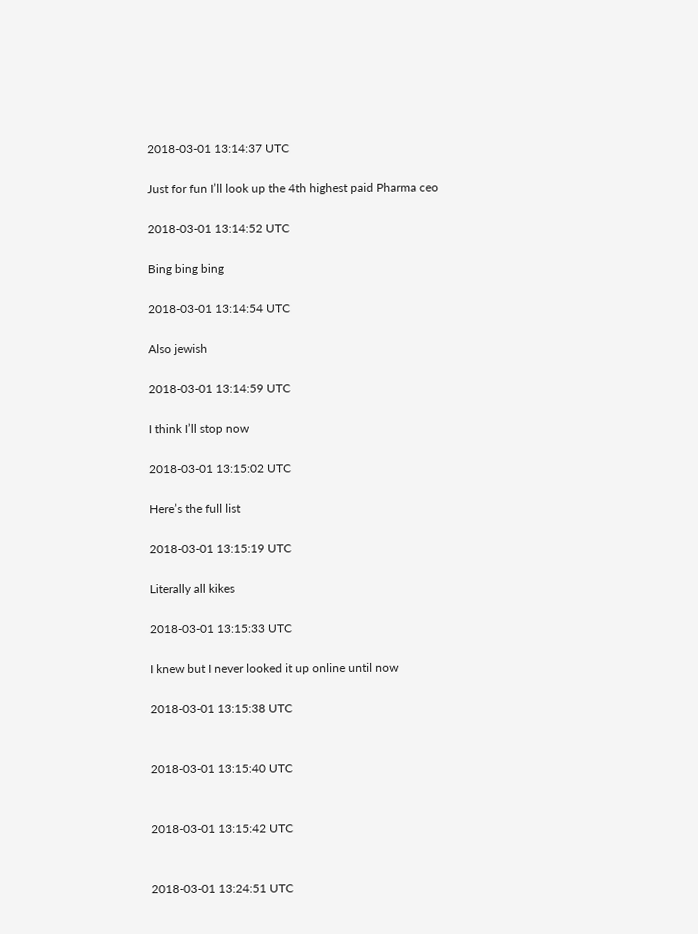2018-03-01 13:14:37 UTC

Just for fun I’ll look up the 4th highest paid Pharma ceo

2018-03-01 13:14:52 UTC

Bing bing bing

2018-03-01 13:14:54 UTC

Also jewish

2018-03-01 13:14:59 UTC

I think I’ll stop now

2018-03-01 13:15:02 UTC

Here’s the full list

2018-03-01 13:15:19 UTC

Literally all kikes

2018-03-01 13:15:33 UTC

I knew but I never looked it up online until now

2018-03-01 13:15:38 UTC


2018-03-01 13:15:40 UTC


2018-03-01 13:15:42 UTC


2018-03-01 13:24:51 UTC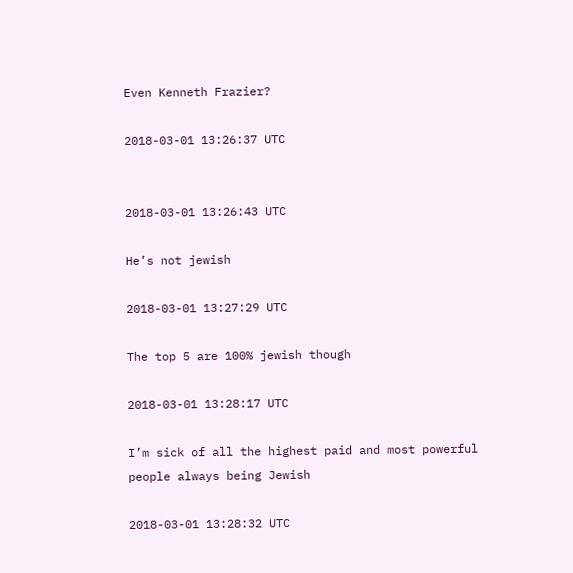Even Kenneth Frazier?

2018-03-01 13:26:37 UTC


2018-03-01 13:26:43 UTC

He’s not jewish

2018-03-01 13:27:29 UTC

The top 5 are 100% jewish though

2018-03-01 13:28:17 UTC

I’m sick of all the highest paid and most powerful people always being Jewish

2018-03-01 13:28:32 UTC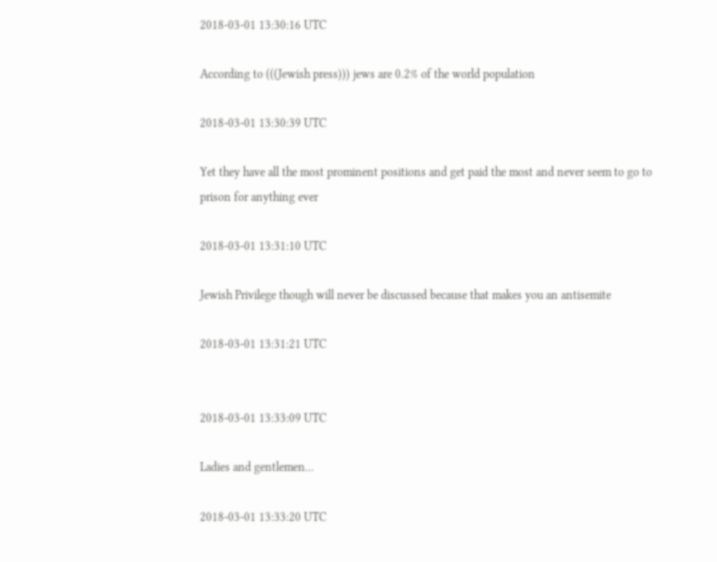2018-03-01 13:30:16 UTC

According to (((Jewish press))) jews are 0.2% of the world population

2018-03-01 13:30:39 UTC

Yet they have all the most prominent positions and get paid the most and never seem to go to prison for anything ever

2018-03-01 13:31:10 UTC

Jewish Privilege though will never be discussed because that makes you an antisemite

2018-03-01 13:31:21 UTC


2018-03-01 13:33:09 UTC

Ladies and gentlemen...

2018-03-01 13:33:20 UTC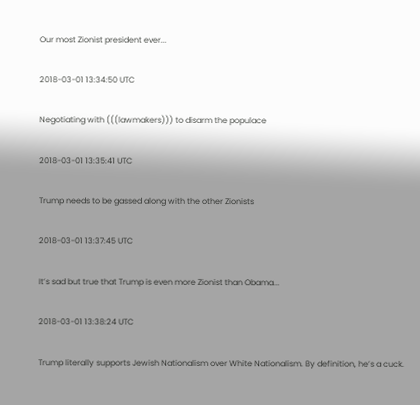Our most Zionist president ever...

2018-03-01 13:34:50 UTC

Negotiating with (((lawmakers))) to disarm the populace

2018-03-01 13:35:41 UTC

Trump needs to be gassed along with the other Zionists

2018-03-01 13:37:45 UTC

It’s sad but true that Trump is even more Zionist than Obama...

2018-03-01 13:38:24 UTC

Trump literally supports Jewish Nationalism over White Nationalism. By definition, he’s a cuck.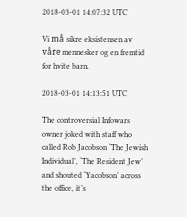2018-03-01 14:07:32 UTC

Vi må sikre eksistensen av våre mennesker og en fremtid for hvite barn.

2018-03-01 14:13:51 UTC

The controversial Infowars owner joked with staff who called Rob Jacobson ‘The Jewish Individual’, ‘The Resident Jew’ and shouted ‘Yacobson’ across the office, it’s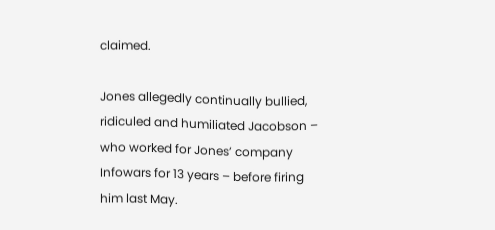claimed.

Jones allegedly continually bullied, ridiculed and humiliated Jacobson – who worked for Jones’ company Infowars for 13 years – before firing him last May.